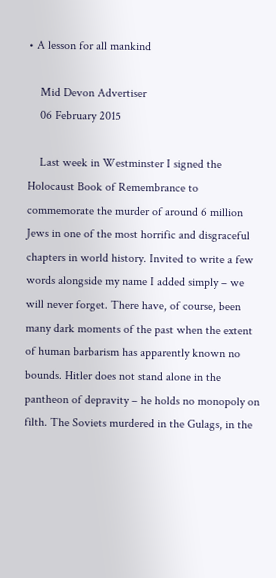• A lesson for all mankind

    Mid Devon Advertiser
    06 February 2015

    Last week in Westminster I signed the Holocaust Book of Remembrance to commemorate the murder of around 6 million Jews in one of the most horrific and disgraceful chapters in world history. Invited to write a few words alongside my name I added simply – we will never forget. There have, of course, been many dark moments of the past when the extent of human barbarism has apparently known no bounds. Hitler does not stand alone in the pantheon of depravity – he holds no monopoly on filth. The Soviets murdered in the Gulags, in the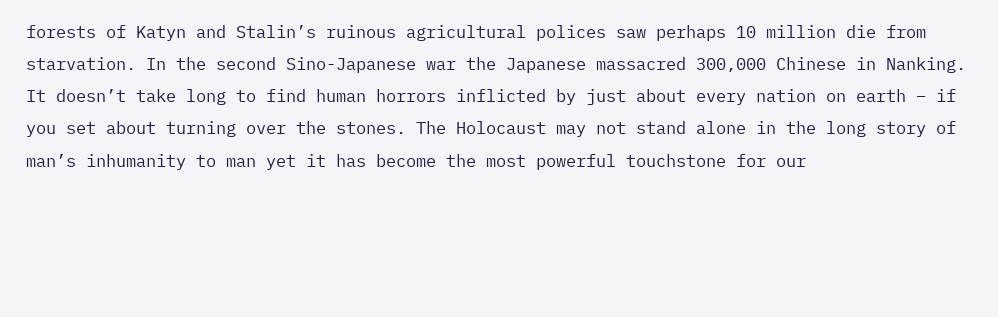forests of Katyn and Stalin’s ruinous agricultural polices saw perhaps 10 million die from starvation. In the second Sino-Japanese war the Japanese massacred 300,000 Chinese in Nanking. It doesn’t take long to find human horrors inflicted by just about every nation on earth – if you set about turning over the stones. The Holocaust may not stand alone in the long story of man’s inhumanity to man yet it has become the most powerful touchstone for our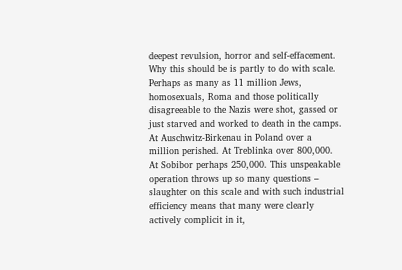deepest revulsion, horror and self-effacement. Why this should be is partly to do with scale. Perhaps as many as 11 million Jews, homosexuals, Roma and those politically disagreeable to the Nazis were shot, gassed or just starved and worked to death in the camps. At Auschwitz-Birkenau in Poland over a million perished. At Treblinka over 800,000. At Sobibor perhaps 250,000. This unspeakable operation throws up so many questions – slaughter on this scale and with such industrial efficiency means that many were clearly actively complicit in it,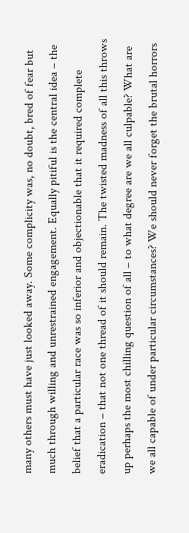many others must have just looked away. Some complicity was, no doubt, bred of fear but much through willing and unrestrained engagement. Equally pitiful is the central idea – the belief that a particular race was so inferior and objectionable that it required complete eradication – that not one thread of it should remain. The twisted madness of all this throws up perhaps the most chilling question of all – to what degree are we all culpable? What are we all capable of under particular circumstances? We should never forget the brutal horrors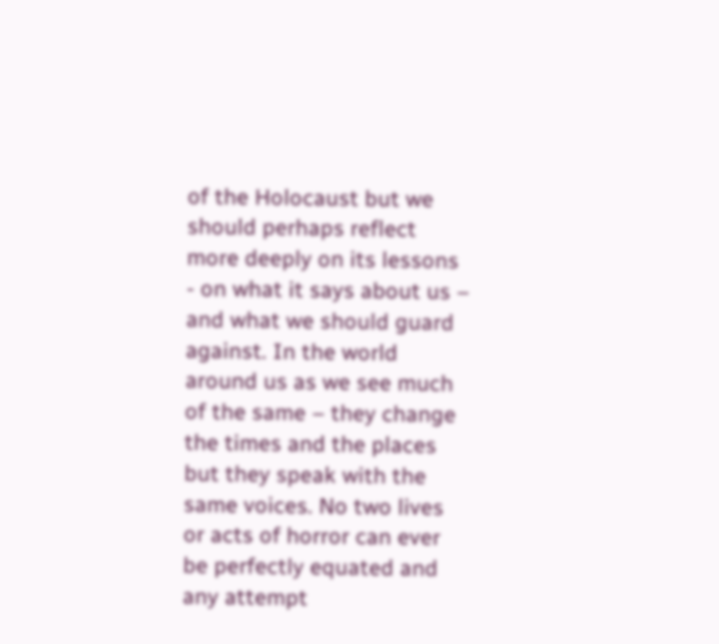of the Holocaust but we should perhaps reflect more deeply on its lessons - on what it says about us – and what we should guard against. In the world around us as we see much of the same – they change the times and the places but they speak with the same voices. No two lives or acts of horror can ever be perfectly equated and any attempt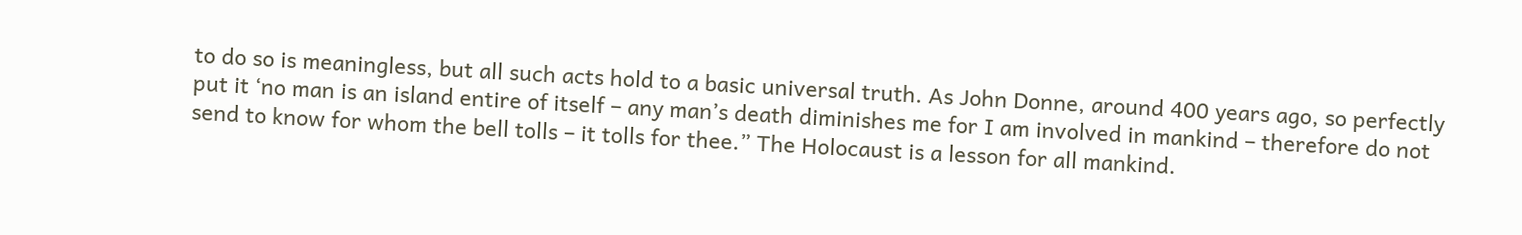to do so is meaningless, but all such acts hold to a basic universal truth. As John Donne, around 400 years ago, so perfectly put it ‘no man is an island entire of itself – any man’s death diminishes me for I am involved in mankind – therefore do not send to know for whom the bell tolls – it tolls for thee.” The Holocaust is a lesson for all mankind.